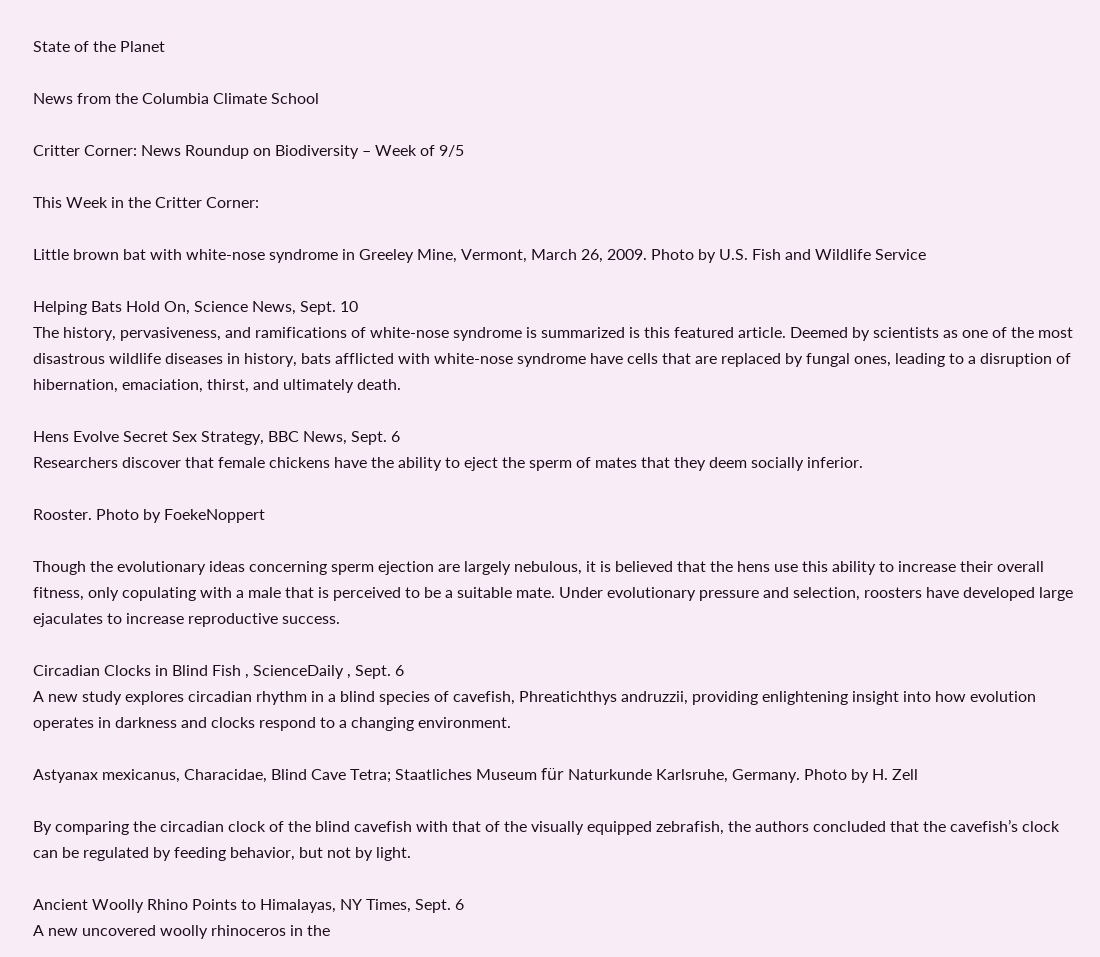State of the Planet

News from the Columbia Climate School

Critter Corner: News Roundup on Biodiversity – Week of 9/5

This Week in the Critter Corner:

Little brown bat with white-nose syndrome in Greeley Mine, Vermont, March 26, 2009. Photo by U.S. Fish and Wildlife Service

Helping Bats Hold On, Science News, Sept. 10
The history, pervasiveness, and ramifications of white-nose syndrome is summarized is this featured article. Deemed by scientists as one of the most disastrous wildlife diseases in history, bats afflicted with white-nose syndrome have cells that are replaced by fungal ones, leading to a disruption of hibernation, emaciation, thirst, and ultimately death.

Hens Evolve Secret Sex Strategy, BBC News, Sept. 6
Researchers discover that female chickens have the ability to eject the sperm of mates that they deem socially inferior.

Rooster. Photo by FoekeNoppert

Though the evolutionary ideas concerning sperm ejection are largely nebulous, it is believed that the hens use this ability to increase their overall fitness, only copulating with a male that is perceived to be a suitable mate. Under evolutionary pressure and selection, roosters have developed large ejaculates to increase reproductive success.

Circadian Clocks in Blind Fish , ScienceDaily , Sept. 6
A new study explores circadian rhythm in a blind species of cavefish, Phreatichthys andruzzii, providing enlightening insight into how evolution operates in darkness and clocks respond to a changing environment.

Astyanax mexicanus, Characidae, Blind Cave Tetra; Staatliches Museum für Naturkunde Karlsruhe, Germany. Photo by H. Zell

By comparing the circadian clock of the blind cavefish with that of the visually equipped zebrafish, the authors concluded that the cavefish’s clock can be regulated by feeding behavior, but not by light.

Ancient Woolly Rhino Points to Himalayas, NY Times, Sept. 6
A new uncovered woolly rhinoceros in the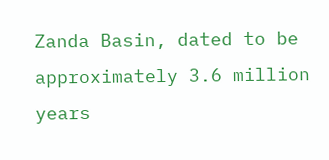Zanda Basin, dated to be approximately 3.6 million years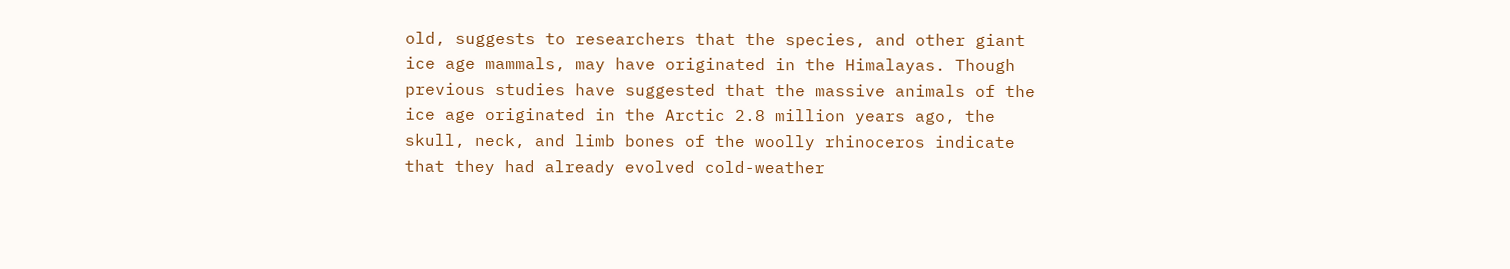old, suggests to researchers that the species, and other giant ice age mammals, may have originated in the Himalayas. Though previous studies have suggested that the massive animals of the ice age originated in the Arctic 2.8 million years ago, the skull, neck, and limb bones of the woolly rhinoceros indicate that they had already evolved cold-weather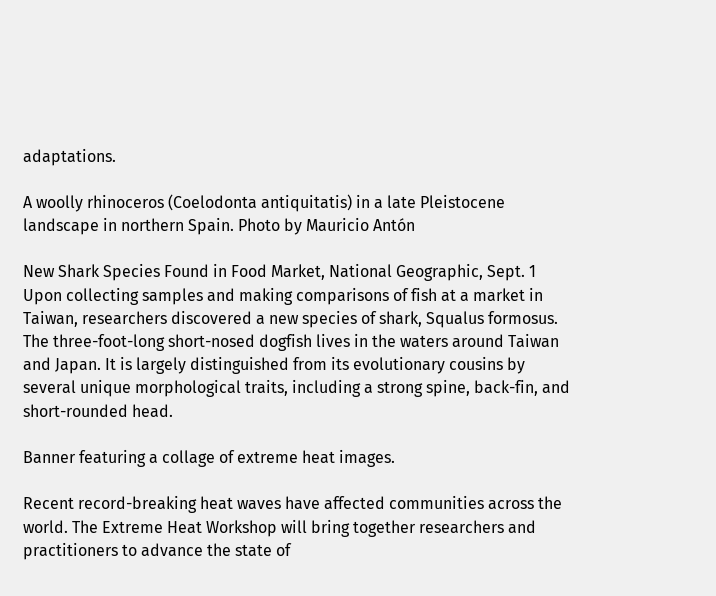adaptations.

A woolly rhinoceros (Coelodonta antiquitatis) in a late Pleistocene landscape in northern Spain. Photo by Mauricio Antón

New Shark Species Found in Food Market, National Geographic, Sept. 1
Upon collecting samples and making comparisons of fish at a market in Taiwan, researchers discovered a new species of shark, Squalus formosus. The three-foot-long short-nosed dogfish lives in the waters around Taiwan and Japan. It is largely distinguished from its evolutionary cousins by several unique morphological traits, including a strong spine, back-fin, and short-rounded head.

Banner featuring a collage of extreme heat images.

Recent record-breaking heat waves have affected communities across the world. The Extreme Heat Workshop will bring together researchers and practitioners to advance the state of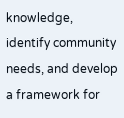knowledge, identify community needs, and develop a framework for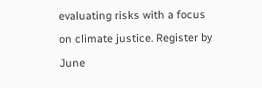evaluating risks with a focus on climate justice. Register by June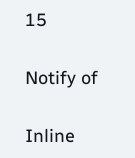15

Notify of

Inline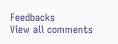Feedbacks
View all comments